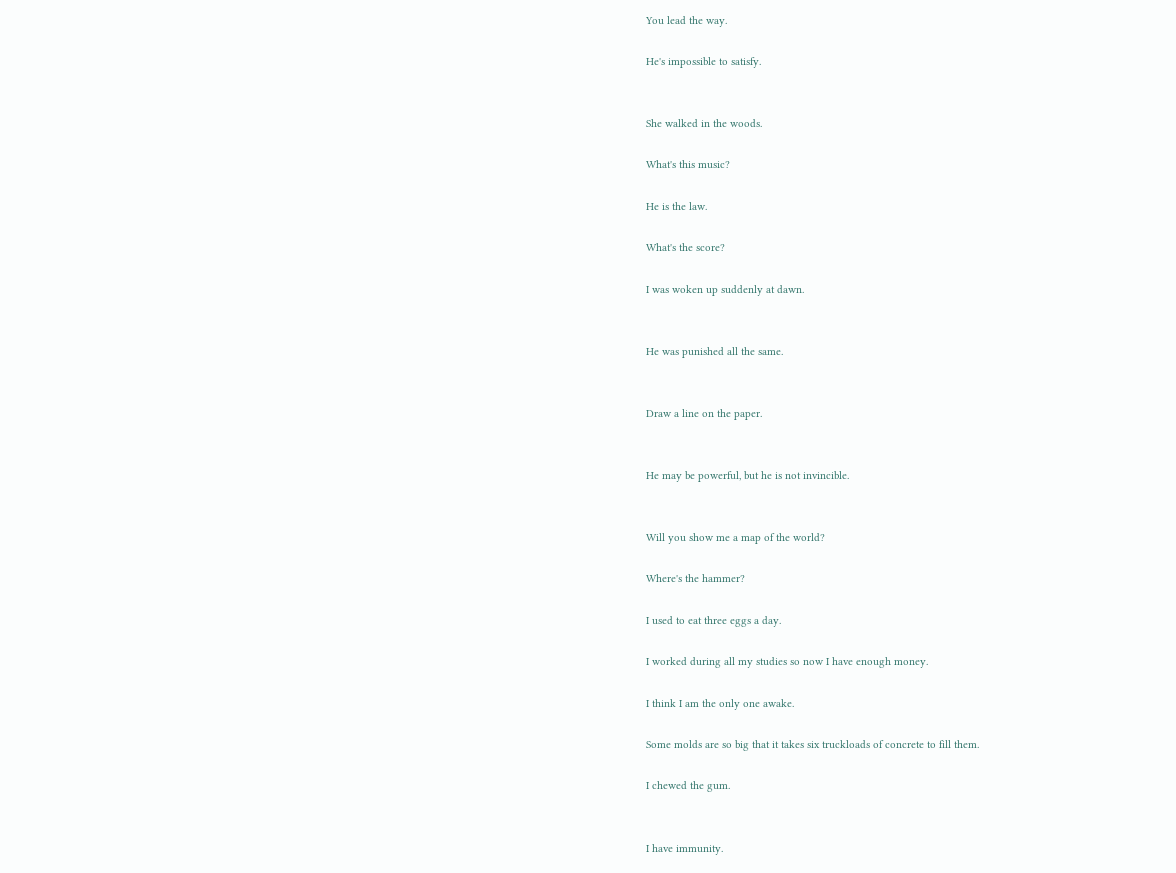You lead the way.

He's impossible to satisfy.


She walked in the woods.

What's this music?

He is the law.

What's the score?

I was woken up suddenly at dawn.


He was punished all the same.


Draw a line on the paper.


He may be powerful, but he is not invincible.


Will you show me a map of the world?

Where's the hammer?

I used to eat three eggs a day.

I worked during all my studies so now I have enough money.

I think I am the only one awake.

Some molds are so big that it takes six truckloads of concrete to fill them.

I chewed the gum.


I have immunity.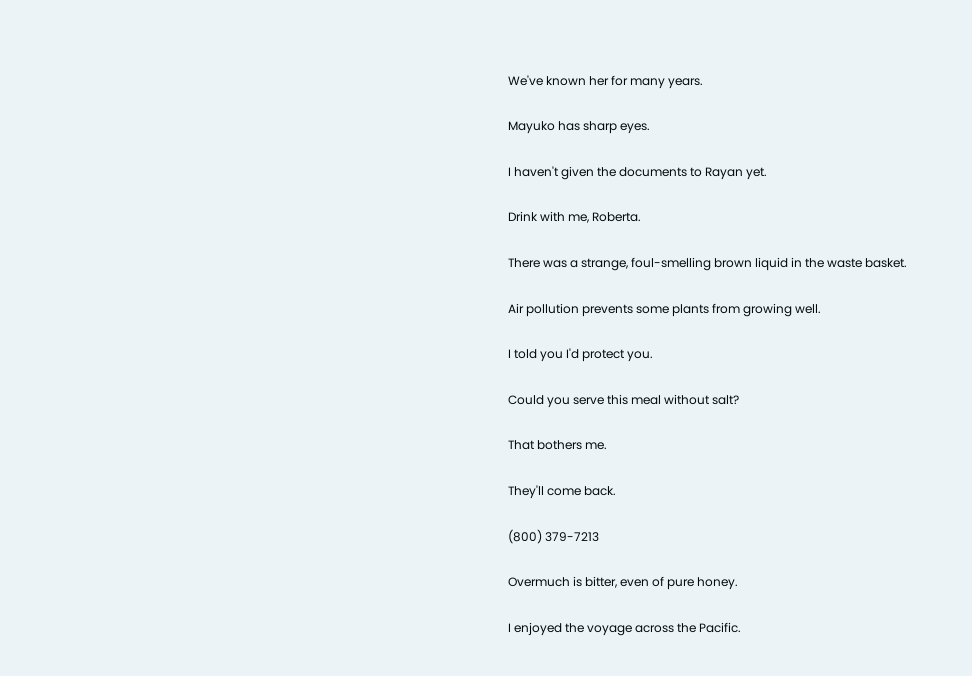We've known her for many years.

Mayuko has sharp eyes.

I haven't given the documents to Rayan yet.

Drink with me, Roberta.

There was a strange, foul-smelling brown liquid in the waste basket.

Air pollution prevents some plants from growing well.

I told you I'd protect you.

Could you serve this meal without salt?

That bothers me.

They'll come back.

(800) 379-7213

Overmuch is bitter, even of pure honey.

I enjoyed the voyage across the Pacific.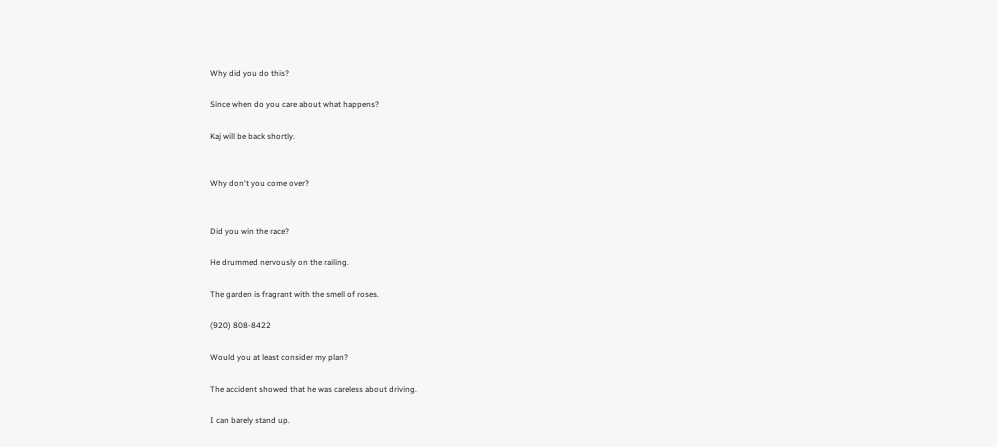Why did you do this?

Since when do you care about what happens?

Kaj will be back shortly.


Why don't you come over?


Did you win the race?

He drummed nervously on the railing.

The garden is fragrant with the smell of roses.

(920) 808-8422

Would you at least consider my plan?

The accident showed that he was careless about driving.

I can barely stand up.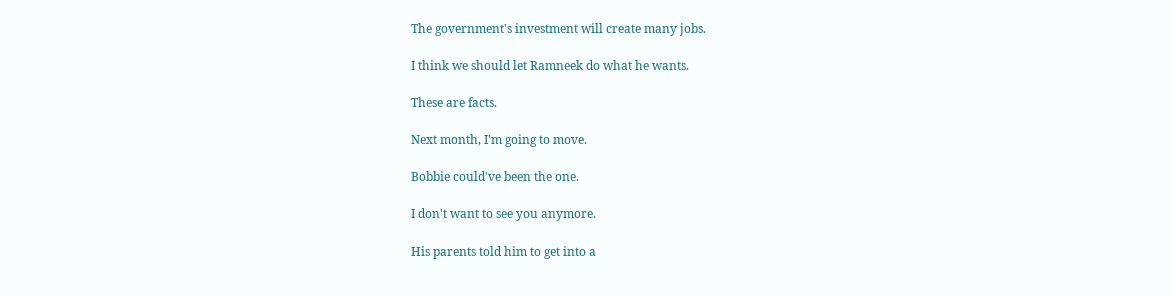The government's investment will create many jobs.

I think we should let Ramneek do what he wants.

These are facts.

Next month, I'm going to move.

Bobbie could've been the one.

I don't want to see you anymore.

His parents told him to get into a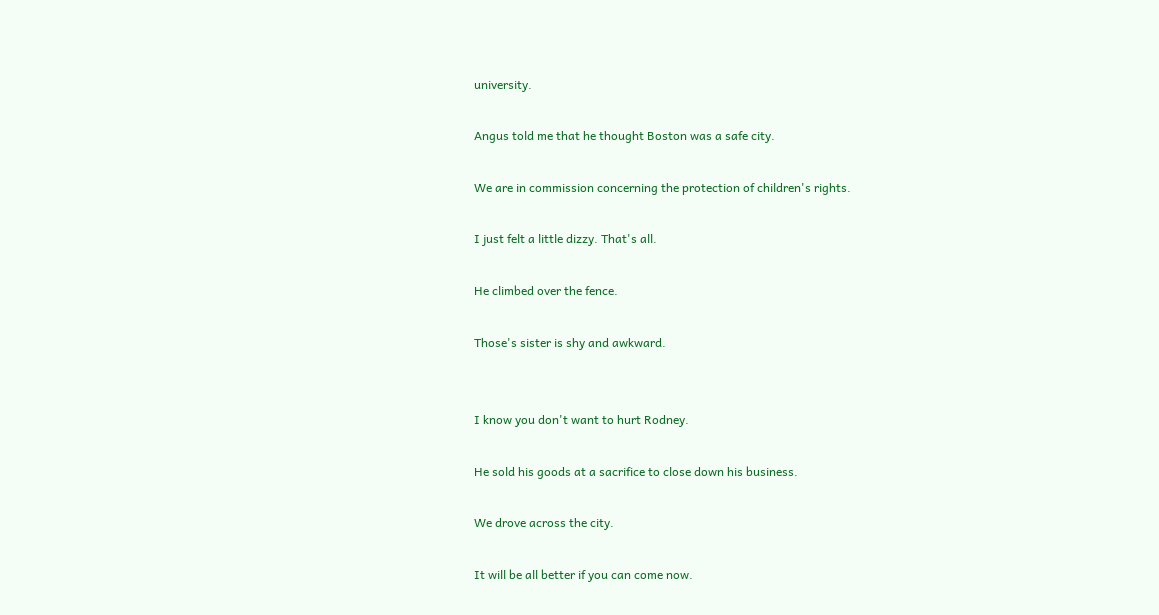university.

Angus told me that he thought Boston was a safe city.

We are in commission concerning the protection of children's rights.

I just felt a little dizzy. That's all.

He climbed over the fence.

Those's sister is shy and awkward.


I know you don't want to hurt Rodney.

He sold his goods at a sacrifice to close down his business.

We drove across the city.

It will be all better if you can come now.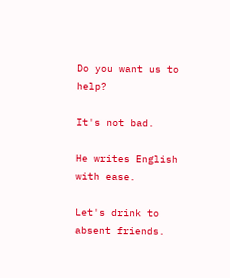Do you want us to help?

It's not bad.

He writes English with ease.

Let's drink to absent friends.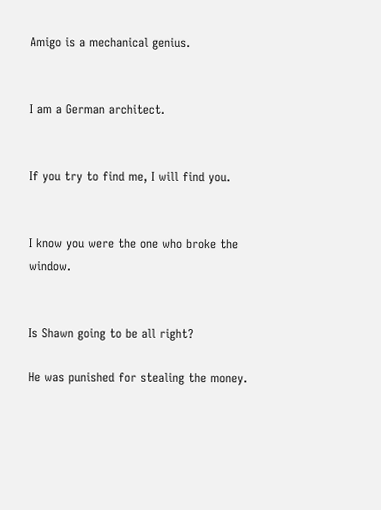Amigo is a mechanical genius.


I am a German architect.


If you try to find me, I will find you.


I know you were the one who broke the window.


Is Shawn going to be all right?

He was punished for stealing the money.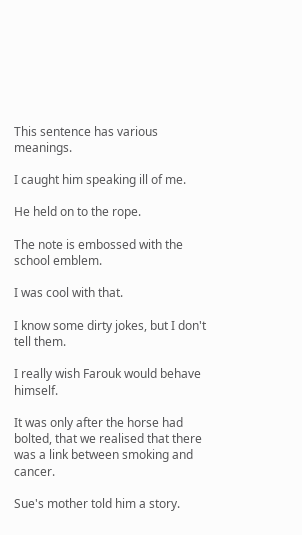This sentence has various meanings.

I caught him speaking ill of me.

He held on to the rope.

The note is embossed with the school emblem.

I was cool with that.

I know some dirty jokes, but I don't tell them.

I really wish Farouk would behave himself.

It was only after the horse had bolted, that we realised that there was a link between smoking and cancer.

Sue's mother told him a story.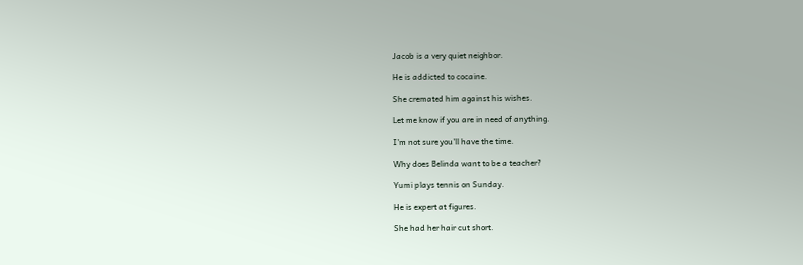Jacob is a very quiet neighbor.

He is addicted to cocaine.

She cremated him against his wishes.

Let me know if you are in need of anything.

I'm not sure you'll have the time.

Why does Belinda want to be a teacher?

Yumi plays tennis on Sunday.

He is expert at figures.

She had her hair cut short.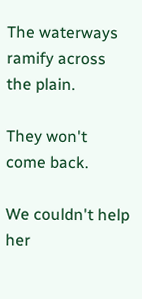The waterways ramify across the plain.

They won't come back.

We couldn't help her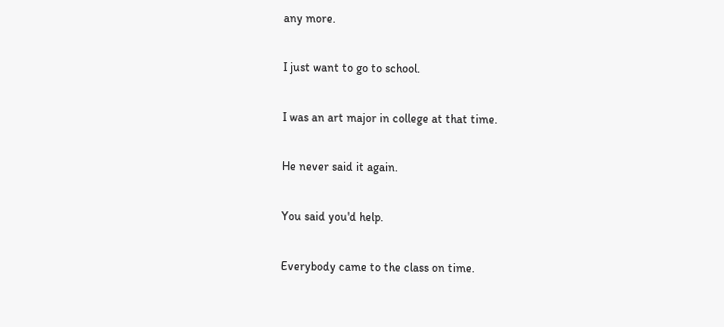any more.

I just want to go to school.

I was an art major in college at that time.

He never said it again.

You said you'd help.

Everybody came to the class on time.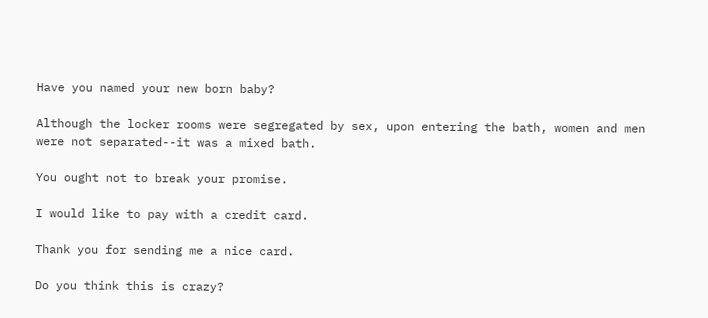Have you named your new born baby?

Although the locker rooms were segregated by sex, upon entering the bath, women and men were not separated--it was a mixed bath.

You ought not to break your promise.

I would like to pay with a credit card.

Thank you for sending me a nice card.

Do you think this is crazy?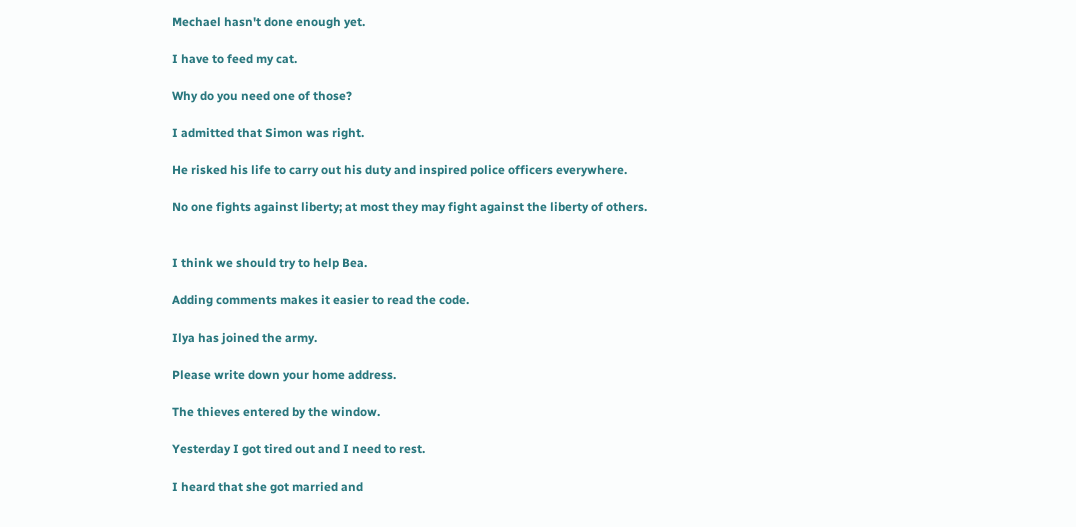Mechael hasn't done enough yet.

I have to feed my cat.

Why do you need one of those?

I admitted that Simon was right.

He risked his life to carry out his duty and inspired police officers everywhere.

No one fights against liberty; at most they may fight against the liberty of others.


I think we should try to help Bea.

Adding comments makes it easier to read the code.

Ilya has joined the army.

Please write down your home address.

The thieves entered by the window.

Yesterday I got tired out and I need to rest.

I heard that she got married and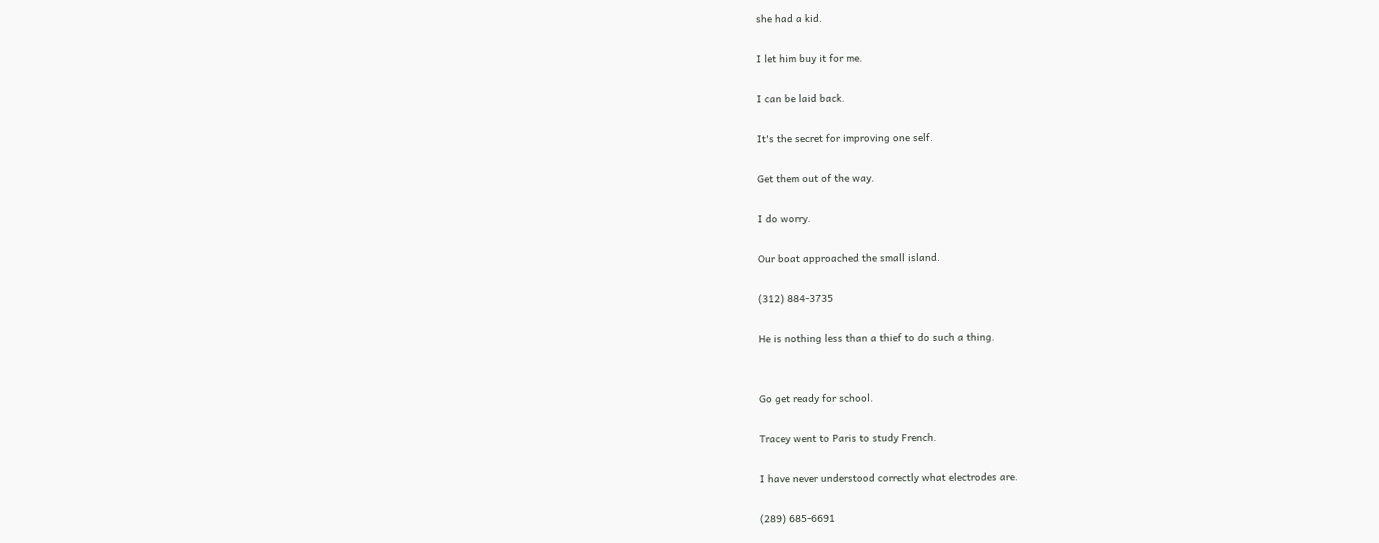she had a kid.

I let him buy it for me.

I can be laid back.

It's the secret for improving one self.

Get them out of the way.

I do worry.

Our boat approached the small island.

(312) 884-3735

He is nothing less than a thief to do such a thing.


Go get ready for school.

Tracey went to Paris to study French.

I have never understood correctly what electrodes are.

(289) 685-6691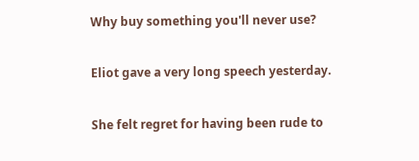Why buy something you'll never use?

Eliot gave a very long speech yesterday.

She felt regret for having been rude to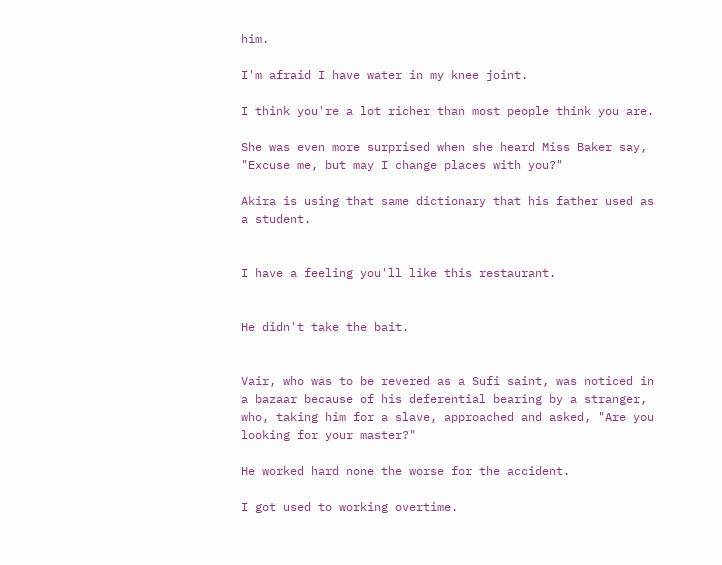him.

I'm afraid I have water in my knee joint.

I think you're a lot richer than most people think you are.

She was even more surprised when she heard Miss Baker say, "Excuse me, but may I change places with you?"

Akira is using that same dictionary that his father used as a student.


I have a feeling you'll like this restaurant.


He didn't take the bait.


Vair, who was to be revered as a Sufi saint, was noticed in a bazaar because of his deferential bearing by a stranger, who, taking him for a slave, approached and asked, "Are you looking for your master?"

He worked hard none the worse for the accident.

I got used to working overtime.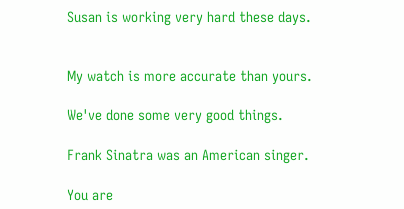Susan is working very hard these days.


My watch is more accurate than yours.

We've done some very good things.

Frank Sinatra was an American singer.

You are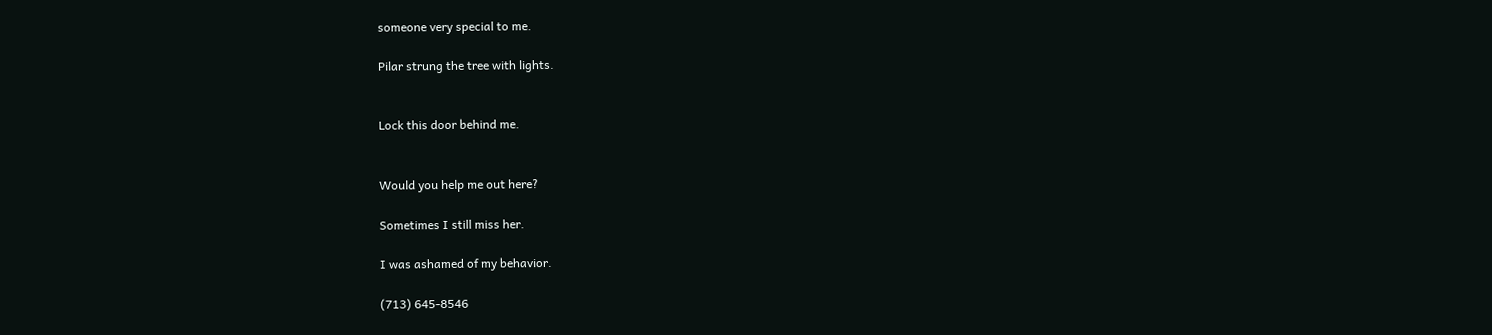someone very special to me.

Pilar strung the tree with lights.


Lock this door behind me.


Would you help me out here?

Sometimes I still miss her.

I was ashamed of my behavior.

(713) 645-8546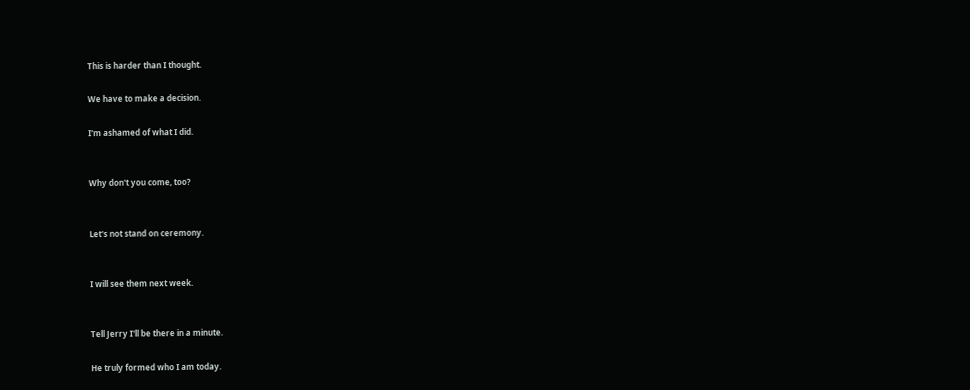This is harder than I thought.

We have to make a decision.

I'm ashamed of what I did.


Why don't you come, too?


Let's not stand on ceremony.


I will see them next week.


Tell Jerry I'll be there in a minute.

He truly formed who I am today.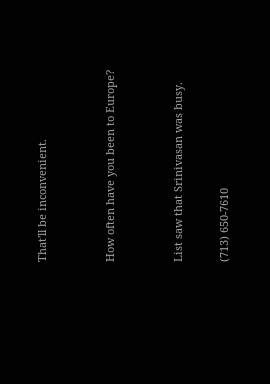That'll be inconvenient.


How often have you been to Europe?


List saw that Srinivasan was busy.

(713) 650-7610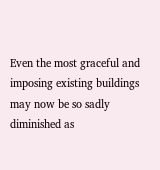Even the most graceful and imposing existing buildings may now be so sadly diminished as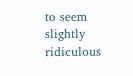to seem slightly ridiculous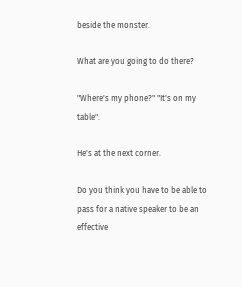beside the monster.

What are you going to do there?

"Where's my phone?" "It's on my table".

He's at the next corner.

Do you think you have to be able to pass for a native speaker to be an effective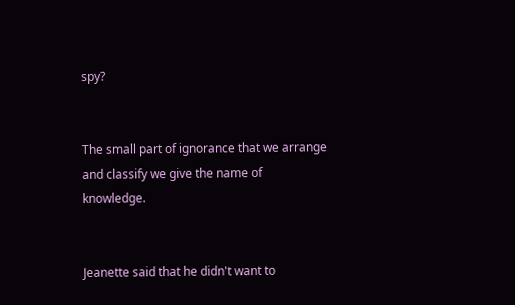spy?


The small part of ignorance that we arrange and classify we give the name of knowledge.


Jeanette said that he didn't want to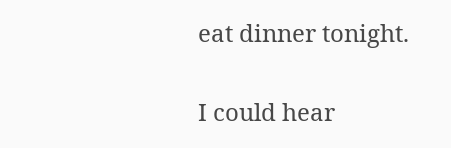eat dinner tonight.


I could hear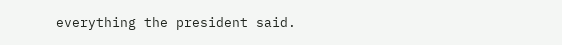everything the president said.